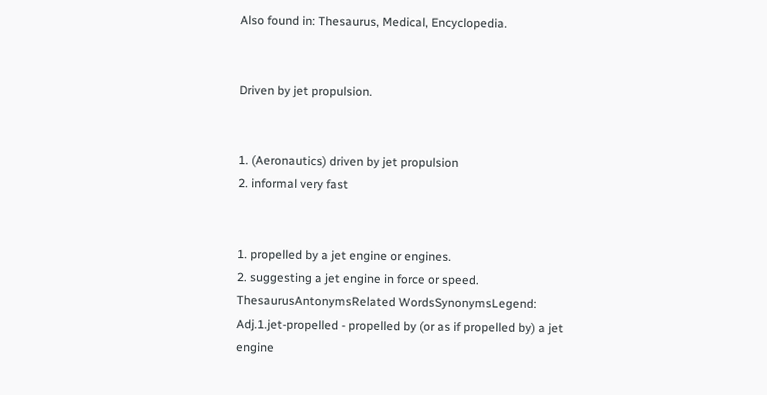Also found in: Thesaurus, Medical, Encyclopedia.


Driven by jet propulsion.


1. (Aeronautics) driven by jet propulsion
2. informal very fast


1. propelled by a jet engine or engines.
2. suggesting a jet engine in force or speed.
ThesaurusAntonymsRelated WordsSynonymsLegend:
Adj.1.jet-propelled - propelled by (or as if propelled by) a jet engine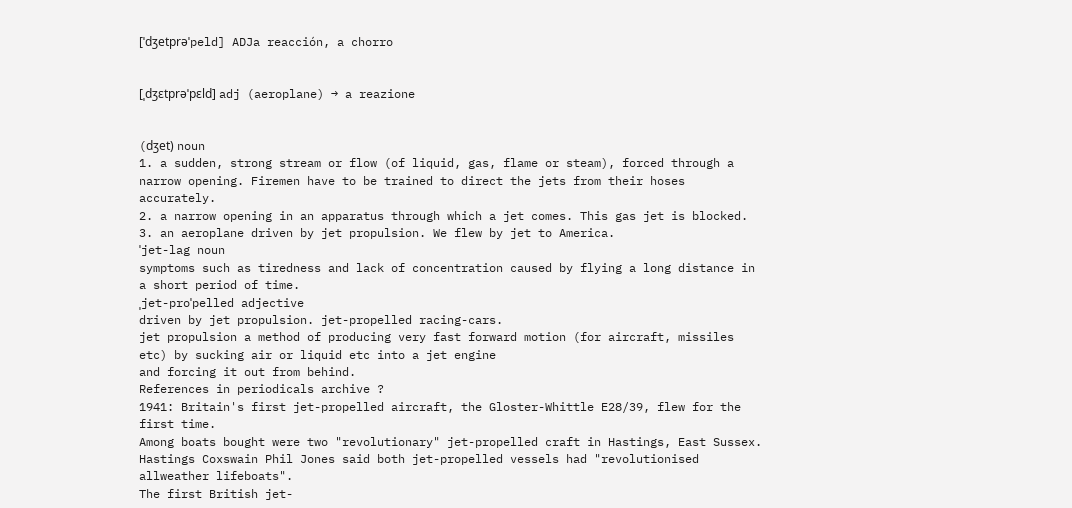[ˈdʒetprəˈpeld] ADJa reacción, a chorro


[ˌdʒɛtprəˈpɛld] adj (aeroplane) → a reazione


(dʒet) noun
1. a sudden, strong stream or flow (of liquid, gas, flame or steam), forced through a narrow opening. Firemen have to be trained to direct the jets from their hoses accurately.
2. a narrow opening in an apparatus through which a jet comes. This gas jet is blocked.
3. an aeroplane driven by jet propulsion. We flew by jet to America.
ˈjet-lag noun
symptoms such as tiredness and lack of concentration caused by flying a long distance in a short period of time.
ˌjet-proˈpelled adjective
driven by jet propulsion. jet-propelled racing-cars.
jet propulsion a method of producing very fast forward motion (for aircraft, missiles etc) by sucking air or liquid etc into a jet engine
and forcing it out from behind.
References in periodicals archive ?
1941: Britain's first jet-propelled aircraft, the Gloster-Whittle E28/39, flew for the first time.
Among boats bought were two "revolutionary" jet-propelled craft in Hastings, East Sussex.
Hastings Coxswain Phil Jones said both jet-propelled vessels had "revolutionised allweather lifeboats".
The first British jet-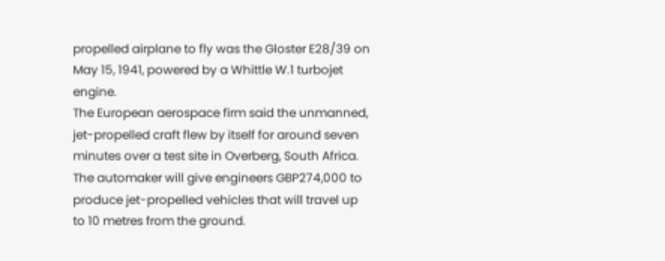propelled airplane to fly was the Gloster E28/39 on May 15, 1941, powered by a Whittle W.1 turbojet engine.
The European aerospace firm said the unmanned, jet-propelled craft flew by itself for around seven minutes over a test site in Overberg, South Africa.
The automaker will give engineers GBP274,000 to produce jet-propelled vehicles that will travel up to 10 metres from the ground.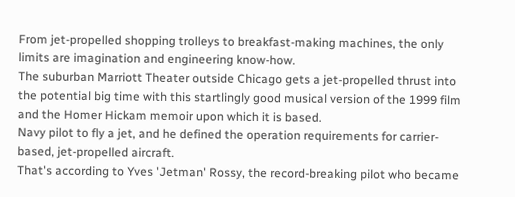From jet-propelled shopping trolleys to breakfast-making machines, the only limits are imagination and engineering know-how.
The suburban Marriott Theater outside Chicago gets a jet-propelled thrust into the potential big time with this startlingly good musical version of the 1999 film and the Homer Hickam memoir upon which it is based.
Navy pilot to fly a jet, and he defined the operation requirements for carrier-based, jet-propelled aircraft.
That's according to Yves 'Jetman' Rossy, the record-breaking pilot who became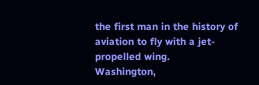the first man in the history of aviation to fly with a jet-propelled wing.
Washington,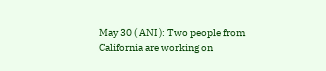May 30 ( ANI ): Two people from California are working on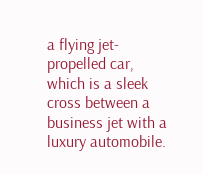a flying jet-propelled car, which is a sleek cross between a business jet with a luxury automobile.